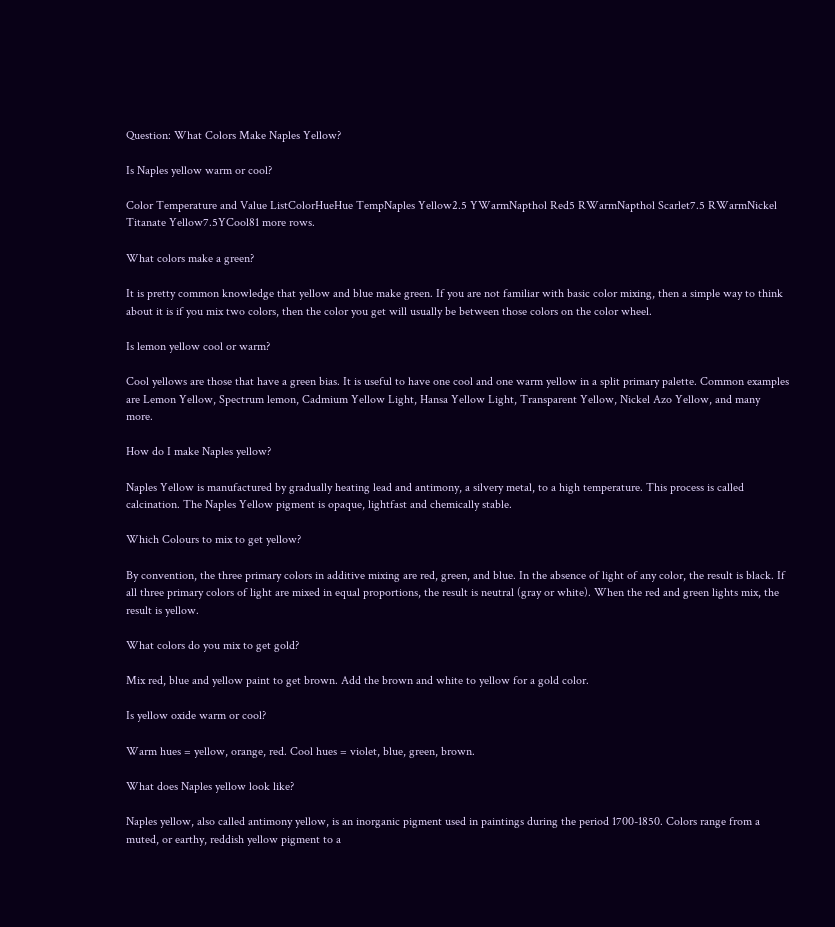Question: What Colors Make Naples Yellow?

Is Naples yellow warm or cool?

Color Temperature and Value ListColorHueHue TempNaples Yellow2.5 YWarmNapthol Red5 RWarmNapthol Scarlet7.5 RWarmNickel Titanate Yellow7.5YCool81 more rows.

What colors make a green?

It is pretty common knowledge that yellow and blue make green. If you are not familiar with basic color mixing, then a simple way to think about it is if you mix two colors, then the color you get will usually be between those colors on the color wheel.

Is lemon yellow cool or warm?

Cool yellows are those that have a green bias. It is useful to have one cool and one warm yellow in a split primary palette. Common examples are Lemon Yellow, Spectrum lemon, Cadmium Yellow Light, Hansa Yellow Light, Transparent Yellow, Nickel Azo Yellow, and many more.

How do I make Naples yellow?

Naples Yellow is manufactured by gradually heating lead and antimony, a silvery metal, to a high temperature. This process is called calcination. The Naples Yellow pigment is opaque, lightfast and chemically stable.

Which Colours to mix to get yellow?

By convention, the three primary colors in additive mixing are red, green, and blue. In the absence of light of any color, the result is black. If all three primary colors of light are mixed in equal proportions, the result is neutral (gray or white). When the red and green lights mix, the result is yellow.

What colors do you mix to get gold?

Mix red, blue and yellow paint to get brown. Add the brown and white to yellow for a gold color.

Is yellow oxide warm or cool?

Warm hues = yellow, orange, red. Cool hues = violet, blue, green, brown.

What does Naples yellow look like?

Naples yellow, also called antimony yellow, is an inorganic pigment used in paintings during the period 1700-1850. Colors range from a muted, or earthy, reddish yellow pigment to a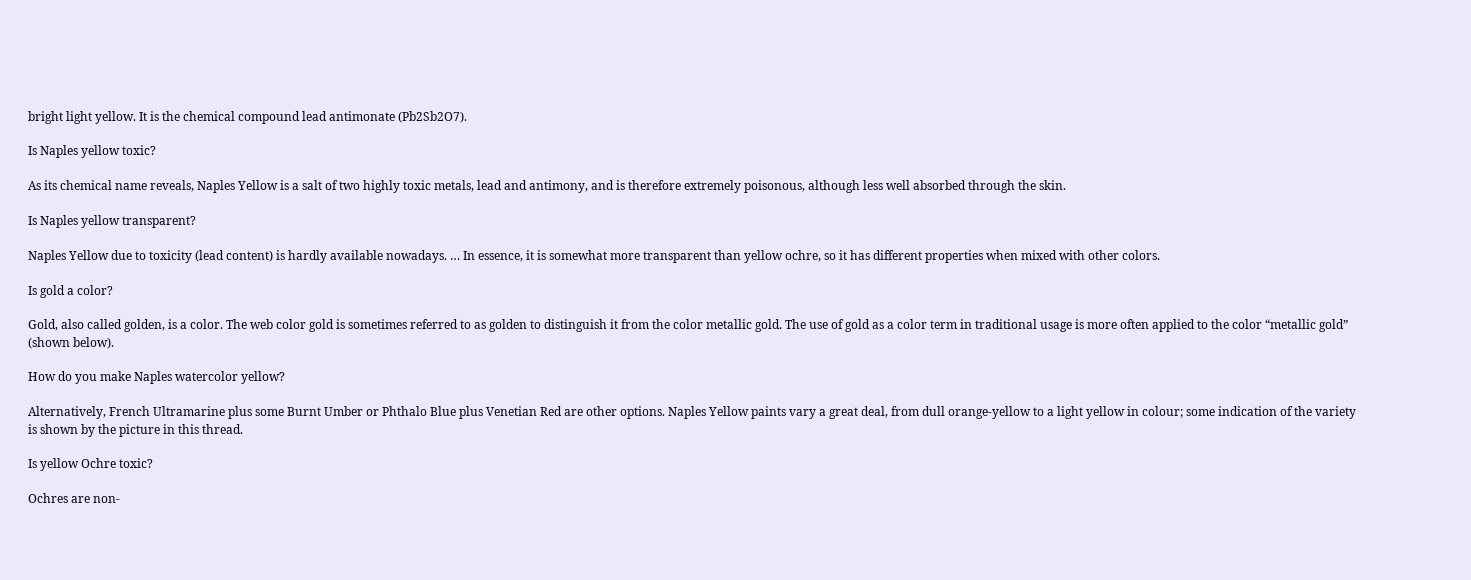bright light yellow. It is the chemical compound lead antimonate (Pb2Sb2O7).

Is Naples yellow toxic?

As its chemical name reveals, Naples Yellow is a salt of two highly toxic metals, lead and antimony, and is therefore extremely poisonous, although less well absorbed through the skin.

Is Naples yellow transparent?

Naples Yellow due to toxicity (lead content) is hardly available nowadays. … In essence, it is somewhat more transparent than yellow ochre, so it has different properties when mixed with other colors.

Is gold a color?

Gold, also called golden, is a color. The web color gold is sometimes referred to as golden to distinguish it from the color metallic gold. The use of gold as a color term in traditional usage is more often applied to the color “metallic gold” (shown below).

How do you make Naples watercolor yellow?

Alternatively, French Ultramarine plus some Burnt Umber or Phthalo Blue plus Venetian Red are other options. Naples Yellow paints vary a great deal, from dull orange-yellow to a light yellow in colour; some indication of the variety is shown by the picture in this thread.

Is yellow Ochre toxic?

Ochres are non-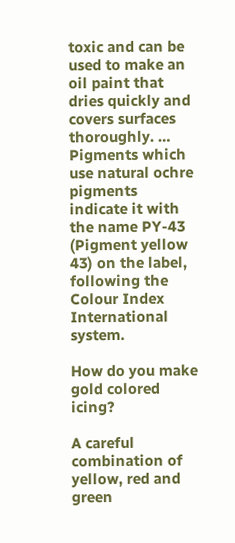toxic and can be used to make an oil paint that dries quickly and covers surfaces thoroughly. … Pigments which use natural ochre pigments indicate it with the name PY-43 (Pigment yellow 43) on the label, following the Colour Index International system.

How do you make gold colored icing?

A careful combination of yellow, red and green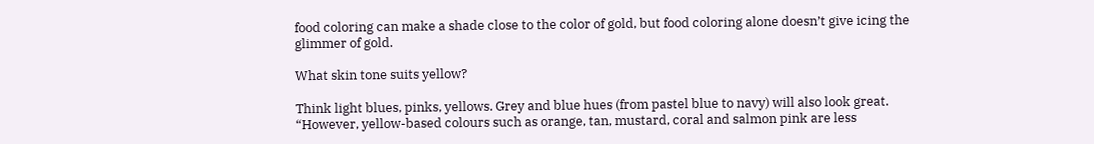food coloring can make a shade close to the color of gold, but food coloring alone doesn’t give icing the glimmer of gold.

What skin tone suits yellow?

Think light blues, pinks, yellows. Grey and blue hues (from pastel blue to navy) will also look great. “However, yellow-based colours such as orange, tan, mustard, coral and salmon pink are less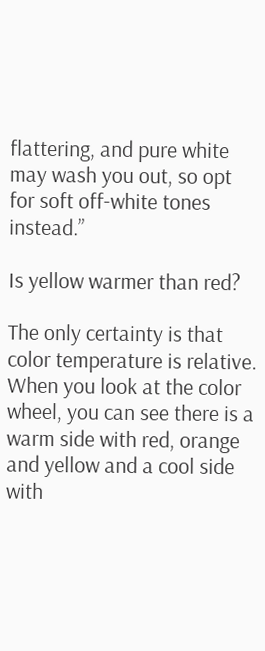flattering, and pure white may wash you out, so opt for soft off-white tones instead.”

Is yellow warmer than red?

The only certainty is that color temperature is relative. When you look at the color wheel, you can see there is a warm side with red, orange and yellow and a cool side with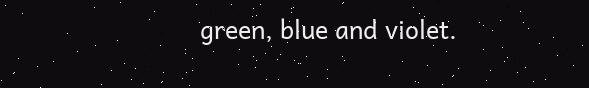green, blue and violet.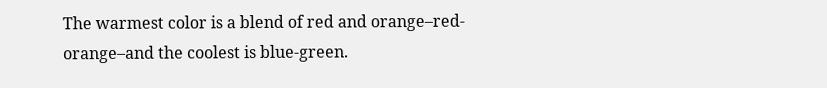The warmest color is a blend of red and orange–red-orange–and the coolest is blue-green.